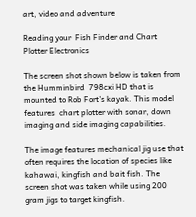art, video and adventure

Reading your  Fish Finder and Chart Plotter Electronics

The screen shot shown below is taken from the Humminbird  798cxi HD that is mounted to Rob Fort's kayak. This model features  chart plotter with sonar, down imaging and side imaging capabilities.

The image features mechanical jig use that often requires the location of species like kahawai, kingfish and bait fish. The screen shot was taken while using 200 gram jigs to target kingfish.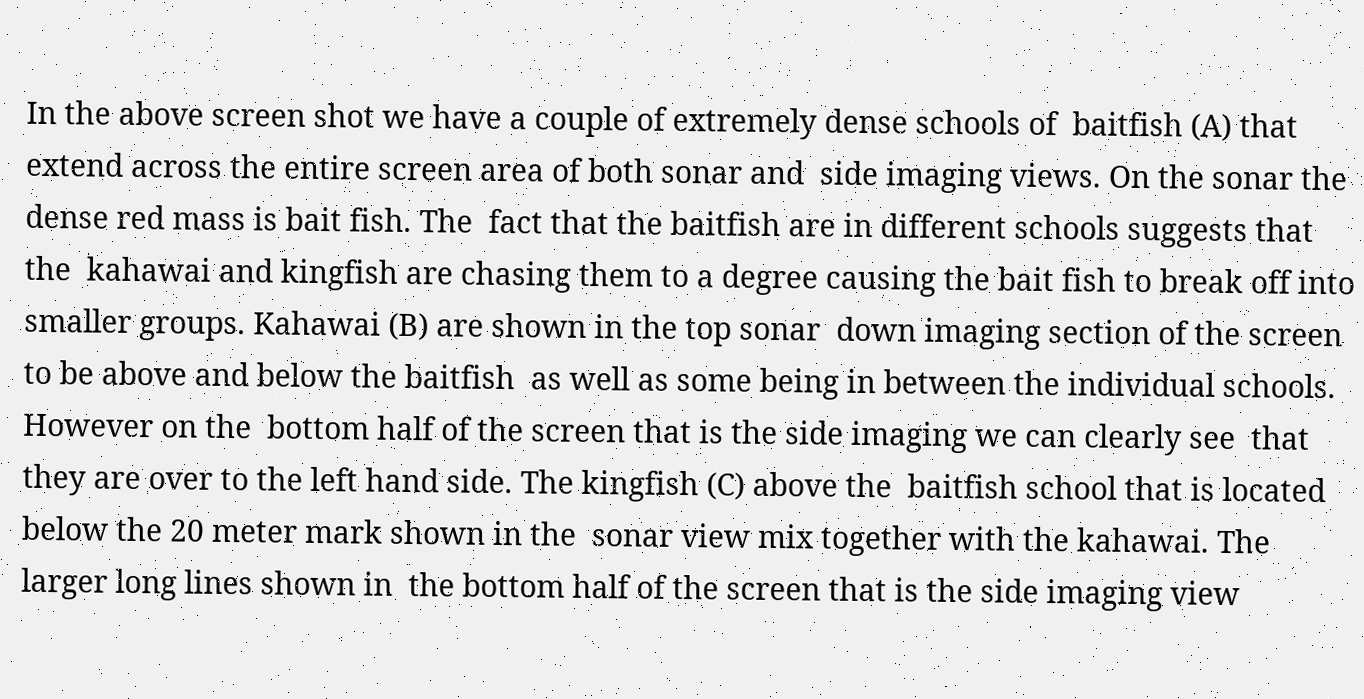In the above screen shot we have a couple of extremely dense schools of  baitfish (A) that extend across the entire screen area of both sonar and  side imaging views. On the sonar the dense red mass is bait fish. The  fact that the baitfish are in different schools suggests that the  kahawai and kingfish are chasing them to a degree causing the bait fish to break off into smaller groups. Kahawai (B) are shown in the top sonar  down imaging section of the screen to be above and below the baitfish  as well as some being in between the individual schools. However on the  bottom half of the screen that is the side imaging we can clearly see  that they are over to the left hand side. The kingfish (C) above the  baitfish school that is located below the 20 meter mark shown in the  sonar view mix together with the kahawai. The larger long lines shown in  the bottom half of the screen that is the side imaging view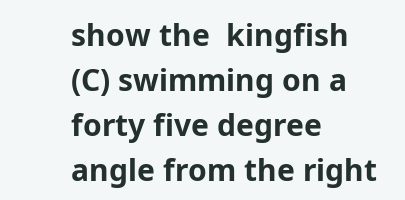show the  kingfish (C) swimming on a forty five degree angle from the right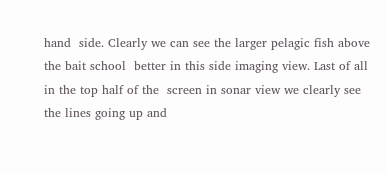hand  side. Clearly we can see the larger pelagic fish above the bait school  better in this side imaging view. Last of all in the top half of the  screen in sonar view we clearly see the lines going up and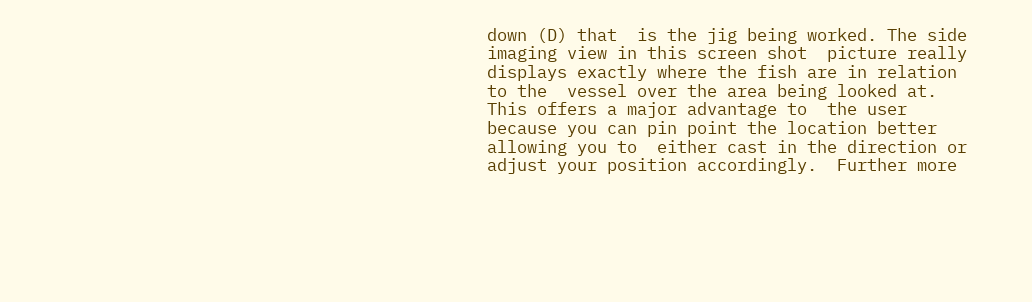down (D) that  is the jig being worked. The side imaging view in this screen shot  picture really displays exactly where the fish are in relation to the  vessel over the area being looked at. This offers a major advantage to  the user because you can pin point the location better allowing you to  either cast in the direction or adjust your position accordingly.  Further more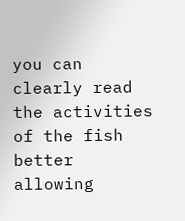you can clearly read the activities of the fish better allowing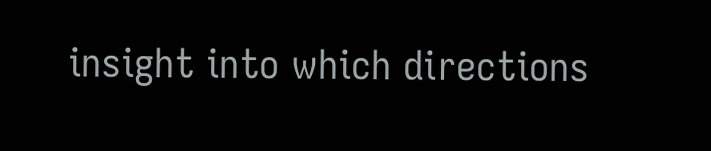insight into which directions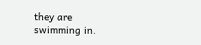they are swimming in.